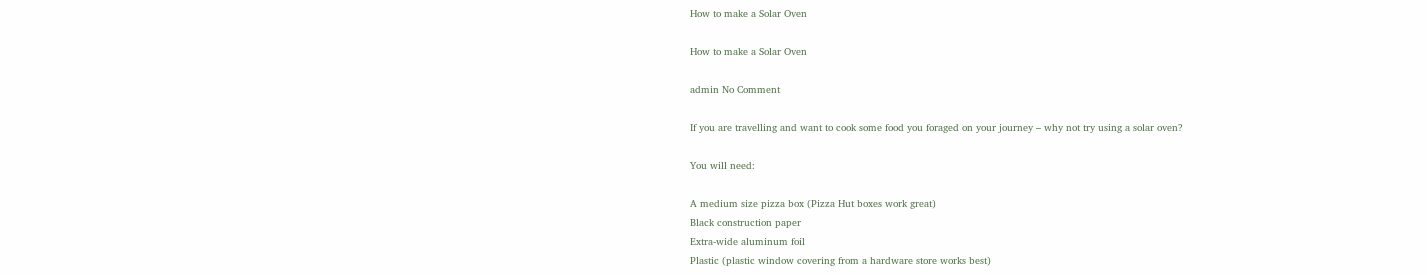How to make a Solar Oven

How to make a Solar Oven

admin No Comment

If you are travelling and want to cook some food you foraged on your journey – why not try using a solar oven?

You will need:

A medium size pizza box (Pizza Hut boxes work great)
Black construction paper
Extra-wide aluminum foil
Plastic (plastic window covering from a hardware store works best)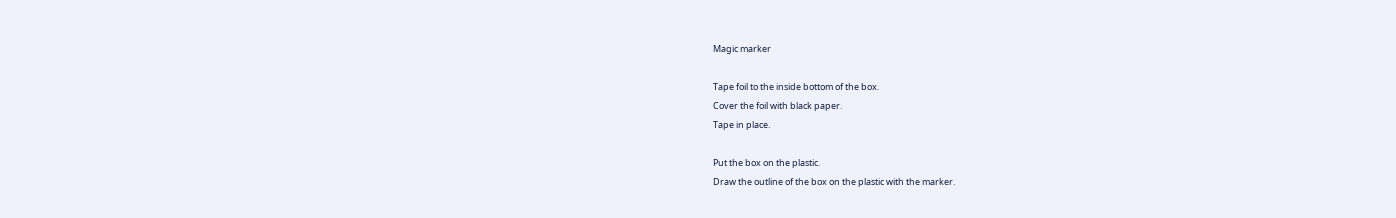Magic marker

Tape foil to the inside bottom of the box.
Cover the foil with black paper.
Tape in place.

Put the box on the plastic.
Draw the outline of the box on the plastic with the marker.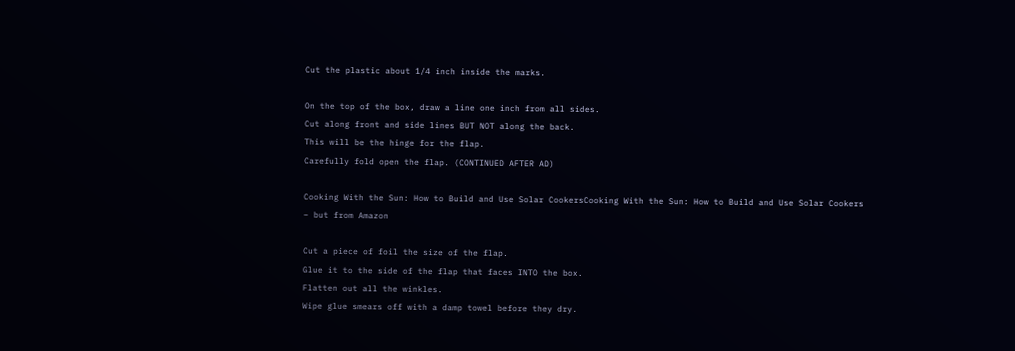Cut the plastic about 1/4 inch inside the marks.

On the top of the box, draw a line one inch from all sides.
Cut along front and side lines BUT NOT along the back.
This will be the hinge for the flap.
Carefully fold open the flap. (CONTINUED AFTER AD)

Cooking With the Sun: How to Build and Use Solar CookersCooking With the Sun: How to Build and Use Solar Cookers – but from Amazon

Cut a piece of foil the size of the flap.
Glue it to the side of the flap that faces INTO the box.
Flatten out all the winkles.
Wipe glue smears off with a damp towel before they dry.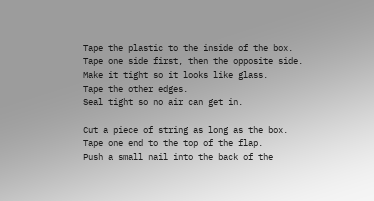Tape the plastic to the inside of the box.
Tape one side first, then the opposite side.
Make it tight so it looks like glass.
Tape the other edges.
Seal tight so no air can get in.

Cut a piece of string as long as the box.
Tape one end to the top of the flap.
Push a small nail into the back of the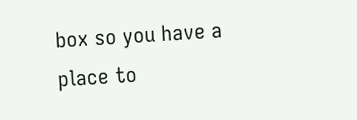box so you have a place to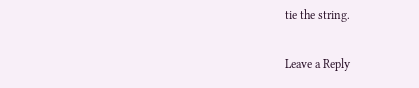tie the string.

Leave a Reply